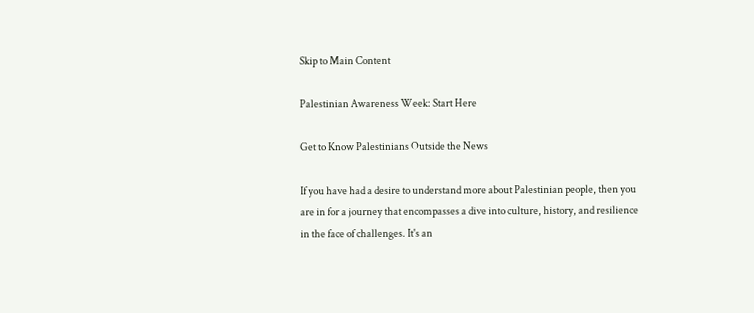Skip to Main Content

Palestinian Awareness Week: Start Here

Get to Know Palestinians Outside the News

If you have had a desire to understand more about Palestinian people, then you are in for a journey that encompasses a dive into culture, history, and resilience in the face of challenges. It's an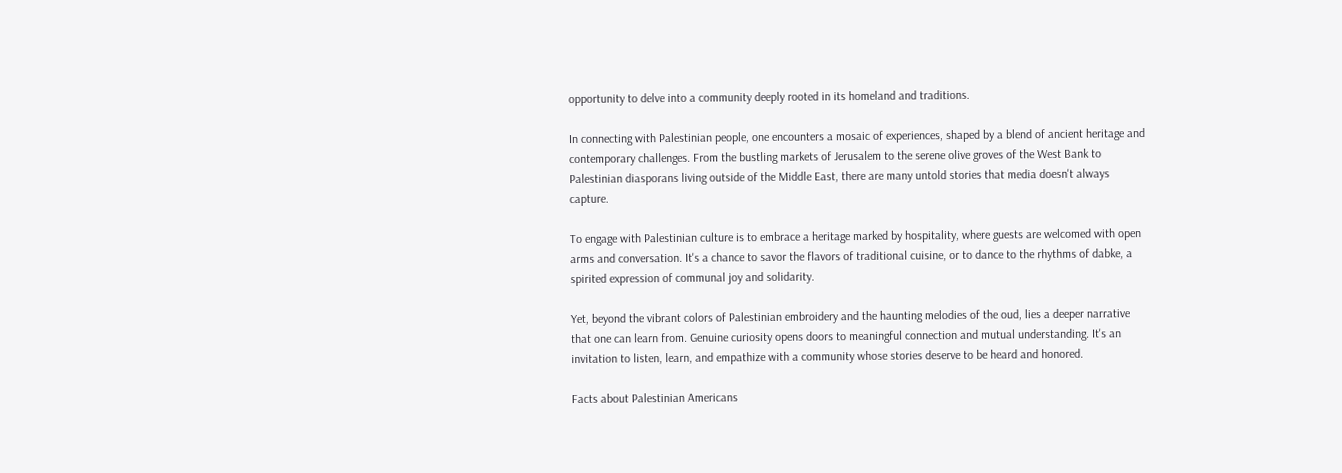opportunity to delve into a community deeply rooted in its homeland and traditions.

In connecting with Palestinian people, one encounters a mosaic of experiences, shaped by a blend of ancient heritage and contemporary challenges. From the bustling markets of Jerusalem to the serene olive groves of the West Bank to Palestinian diasporans living outside of the Middle East, there are many untold stories that media doesn't always capture.

To engage with Palestinian culture is to embrace a heritage marked by hospitality, where guests are welcomed with open arms and conversation. It's a chance to savor the flavors of traditional cuisine, or to dance to the rhythms of dabke, a spirited expression of communal joy and solidarity.

Yet, beyond the vibrant colors of Palestinian embroidery and the haunting melodies of the oud, lies a deeper narrative that one can learn from. Genuine curiosity opens doors to meaningful connection and mutual understanding. It's an invitation to listen, learn, and empathize with a community whose stories deserve to be heard and honored.

Facts about Palestinian Americans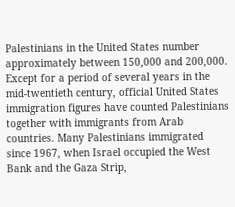Palestinians in the United States number approximately between 150,000 and 200,000. Except for a period of several years in the mid-twentieth century, official United States immigration figures have counted Palestinians together with immigrants from Arab countries. Many Palestinians immigrated since 1967, when Israel occupied the West Bank and the Gaza Strip,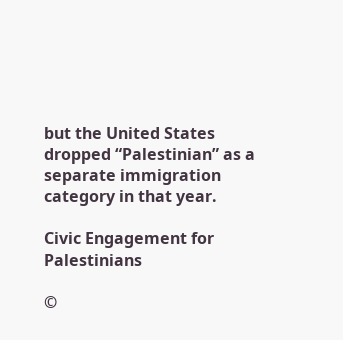but the United States dropped “Palestinian” as a separate immigration category in that year.

Civic Engagement for Palestinians

©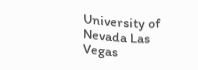University of Nevada Las Vegas